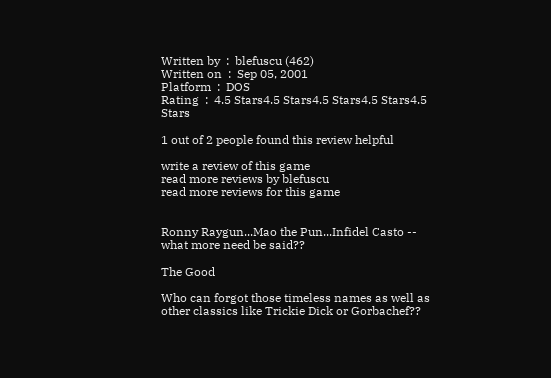Written by  :  blefuscu (462)
Written on  :  Sep 05, 2001
Platform  :  DOS
Rating  :  4.5 Stars4.5 Stars4.5 Stars4.5 Stars4.5 Stars

1 out of 2 people found this review helpful

write a review of this game
read more reviews by blefuscu
read more reviews for this game


Ronny Raygun...Mao the Pun...Infidel Casto -- what more need be said??

The Good

Who can forgot those timeless names as well as other classics like Trickie Dick or Gorbachef??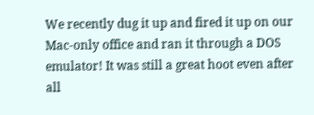We recently dug it up and fired it up on our Mac-only office and ran it through a DOS emulator! It was still a great hoot even after all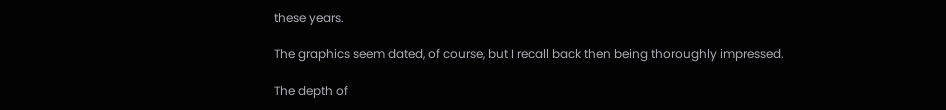these years.

The graphics seem dated, of course, but I recall back then being thoroughly impressed.

The depth of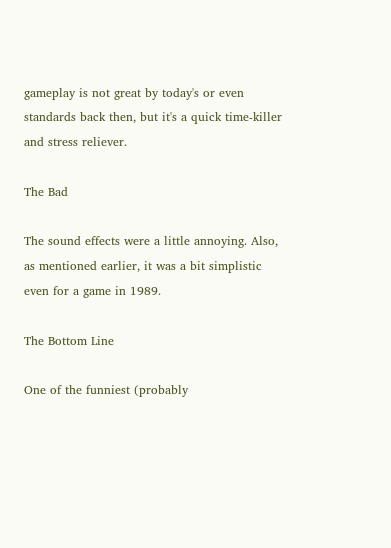gameplay is not great by today's or even standards back then, but it's a quick time-killer and stress reliever.

The Bad

The sound effects were a little annoying. Also, as mentioned earlier, it was a bit simplistic even for a game in 1989.

The Bottom Line

One of the funniest (probably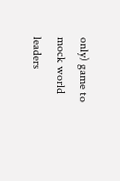only) game to mock world leaders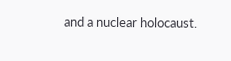and a nuclear holocaust.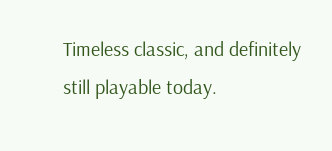Timeless classic, and definitely still playable today.